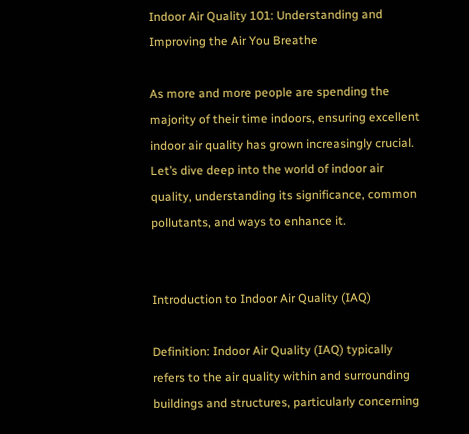Indoor Air Quality 101: Understanding and Improving the Air You Breathe

As more and more people are spending the majority of their time indoors, ensuring excellent indoor air quality has grown increasingly crucial. Let’s dive deep into the world of indoor air quality, understanding its significance, common pollutants, and ways to enhance it.


Introduction to Indoor Air Quality (IAQ)

Definition: Indoor Air Quality (IAQ) typically refers to the air quality within and surrounding buildings and structures, particularly concerning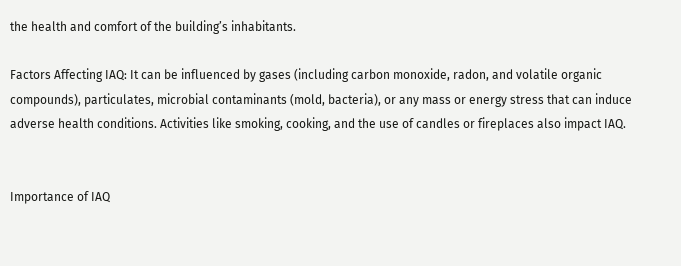the health and comfort of the building’s inhabitants.

Factors Affecting IAQ: It can be influenced by gases (including carbon monoxide, radon, and volatile organic compounds), particulates, microbial contaminants (mold, bacteria), or any mass or energy stress that can induce adverse health conditions. Activities like smoking, cooking, and the use of candles or fireplaces also impact IAQ.


Importance of IAQ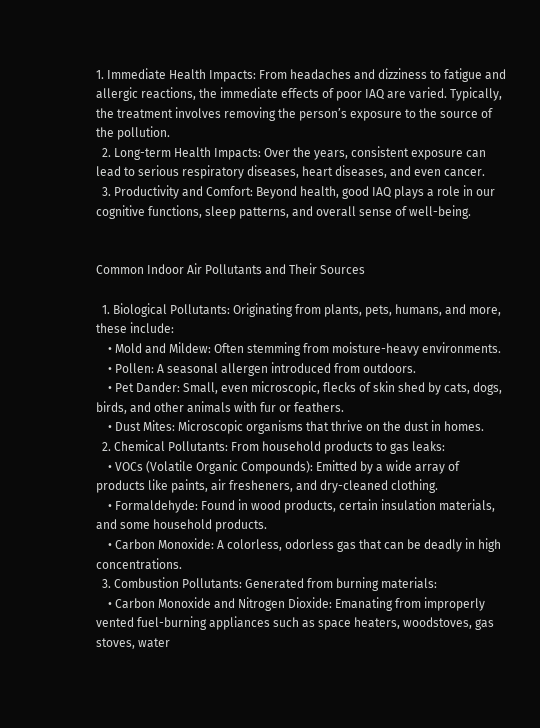1. Immediate Health Impacts: From headaches and dizziness to fatigue and allergic reactions, the immediate effects of poor IAQ are varied. Typically, the treatment involves removing the person’s exposure to the source of the pollution.
  2. Long-term Health Impacts: Over the years, consistent exposure can lead to serious respiratory diseases, heart diseases, and even cancer.
  3. Productivity and Comfort: Beyond health, good IAQ plays a role in our cognitive functions, sleep patterns, and overall sense of well-being.


Common Indoor Air Pollutants and Their Sources

  1. Biological Pollutants: Originating from plants, pets, humans, and more, these include:
    • Mold and Mildew: Often stemming from moisture-heavy environments.
    • Pollen: A seasonal allergen introduced from outdoors.
    • Pet Dander: Small, even microscopic, flecks of skin shed by cats, dogs, birds, and other animals with fur or feathers.
    • Dust Mites: Microscopic organisms that thrive on the dust in homes.
  2. Chemical Pollutants: From household products to gas leaks:
    • VOCs (Volatile Organic Compounds): Emitted by a wide array of products like paints, air fresheners, and dry-cleaned clothing.
    • Formaldehyde: Found in wood products, certain insulation materials, and some household products.
    • Carbon Monoxide: A colorless, odorless gas that can be deadly in high concentrations.
  3. Combustion Pollutants: Generated from burning materials:
    • Carbon Monoxide and Nitrogen Dioxide: Emanating from improperly vented fuel-burning appliances such as space heaters, woodstoves, gas stoves, water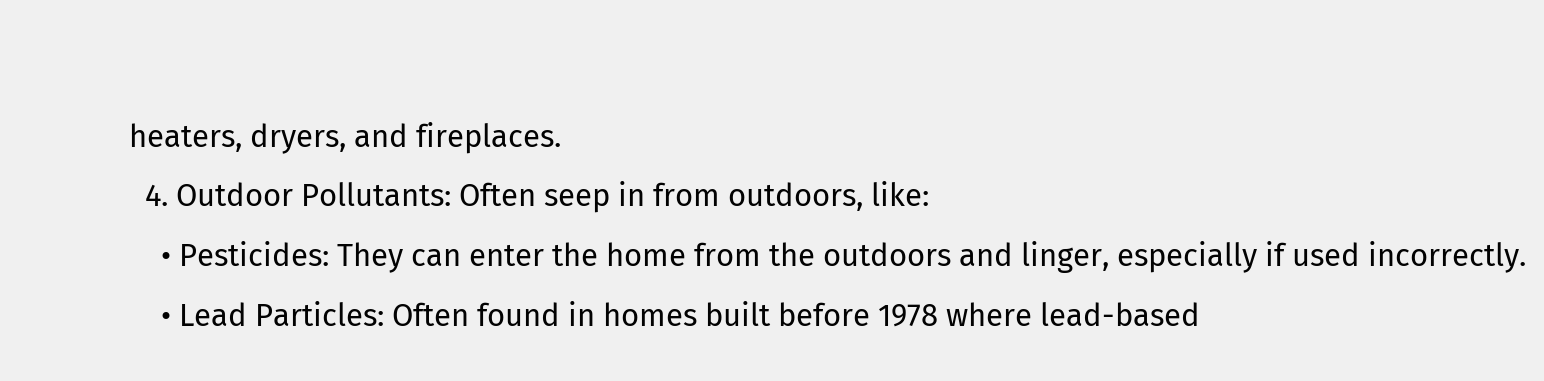heaters, dryers, and fireplaces.
  4. Outdoor Pollutants: Often seep in from outdoors, like:
    • Pesticides: They can enter the home from the outdoors and linger, especially if used incorrectly.
    • Lead Particles: Often found in homes built before 1978 where lead-based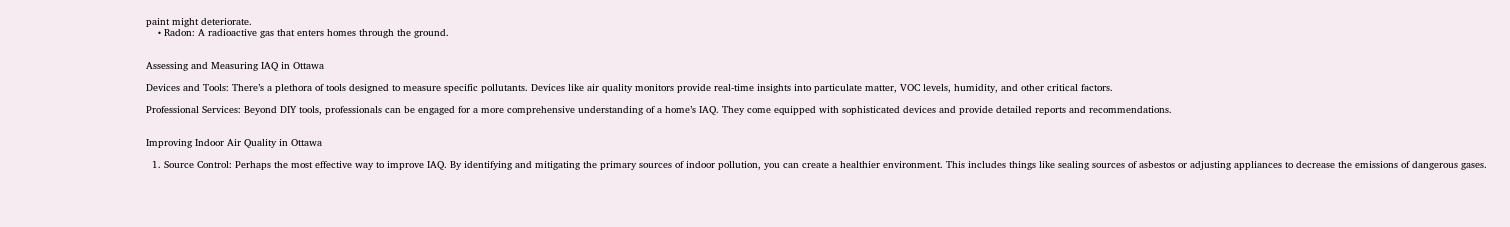paint might deteriorate.
    • Radon: A radioactive gas that enters homes through the ground.


Assessing and Measuring IAQ in Ottawa

Devices and Tools: There’s a plethora of tools designed to measure specific pollutants. Devices like air quality monitors provide real-time insights into particulate matter, VOC levels, humidity, and other critical factors.

Professional Services: Beyond DIY tools, professionals can be engaged for a more comprehensive understanding of a home’s IAQ. They come equipped with sophisticated devices and provide detailed reports and recommendations.


Improving Indoor Air Quality in Ottawa

  1. Source Control: Perhaps the most effective way to improve IAQ. By identifying and mitigating the primary sources of indoor pollution, you can create a healthier environment. This includes things like sealing sources of asbestos or adjusting appliances to decrease the emissions of dangerous gases.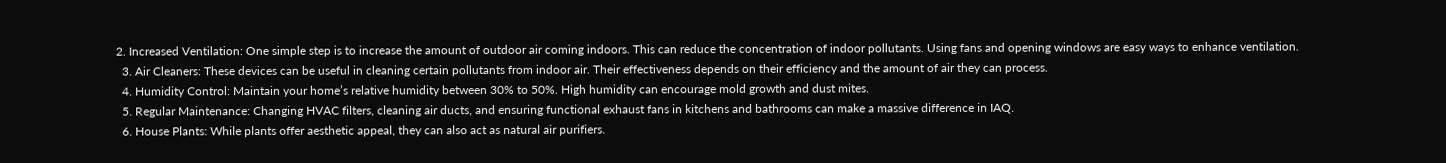2. Increased Ventilation: One simple step is to increase the amount of outdoor air coming indoors. This can reduce the concentration of indoor pollutants. Using fans and opening windows are easy ways to enhance ventilation.
  3. Air Cleaners: These devices can be useful in cleaning certain pollutants from indoor air. Their effectiveness depends on their efficiency and the amount of air they can process.
  4. Humidity Control: Maintain your home’s relative humidity between 30% to 50%. High humidity can encourage mold growth and dust mites.
  5. Regular Maintenance: Changing HVAC filters, cleaning air ducts, and ensuring functional exhaust fans in kitchens and bathrooms can make a massive difference in IAQ.
  6. House Plants: While plants offer aesthetic appeal, they can also act as natural air purifiers.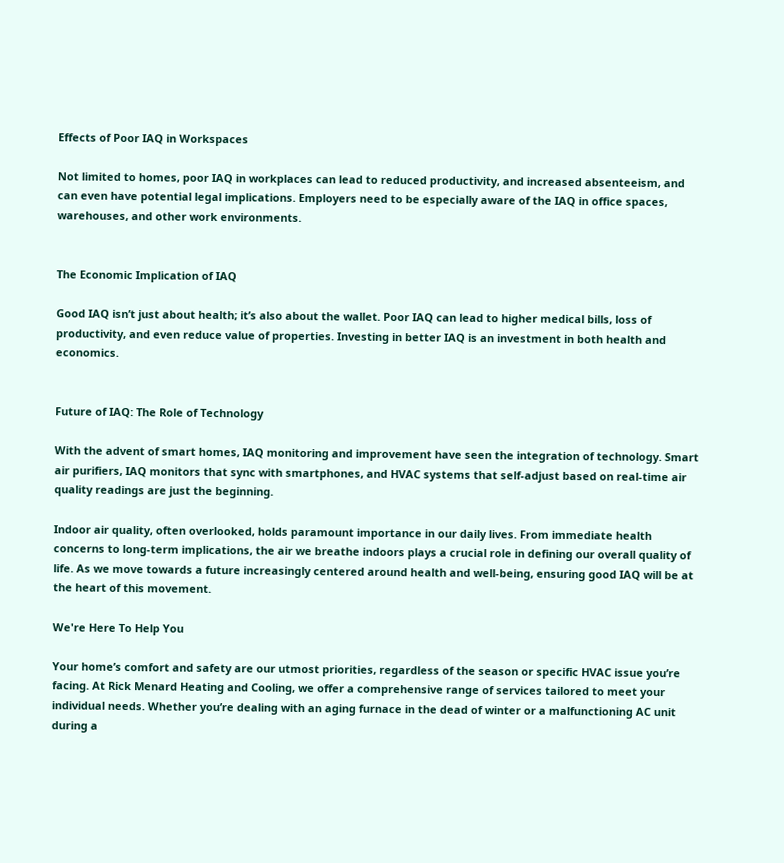Effects of Poor IAQ in Workspaces

Not limited to homes, poor IAQ in workplaces can lead to reduced productivity, and increased absenteeism, and can even have potential legal implications. Employers need to be especially aware of the IAQ in office spaces, warehouses, and other work environments.


The Economic Implication of IAQ

Good IAQ isn’t just about health; it’s also about the wallet. Poor IAQ can lead to higher medical bills, loss of productivity, and even reduce value of properties. Investing in better IAQ is an investment in both health and economics.


Future of IAQ: The Role of Technology

With the advent of smart homes, IAQ monitoring and improvement have seen the integration of technology. Smart air purifiers, IAQ monitors that sync with smartphones, and HVAC systems that self-adjust based on real-time air quality readings are just the beginning.

Indoor air quality, often overlooked, holds paramount importance in our daily lives. From immediate health concerns to long-term implications, the air we breathe indoors plays a crucial role in defining our overall quality of life. As we move towards a future increasingly centered around health and well-being, ensuring good IAQ will be at the heart of this movement.

We're Here To Help You

Your home’s comfort and safety are our utmost priorities, regardless of the season or specific HVAC issue you’re facing. At Rick Menard Heating and Cooling, we offer a comprehensive range of services tailored to meet your individual needs. Whether you’re dealing with an aging furnace in the dead of winter or a malfunctioning AC unit during a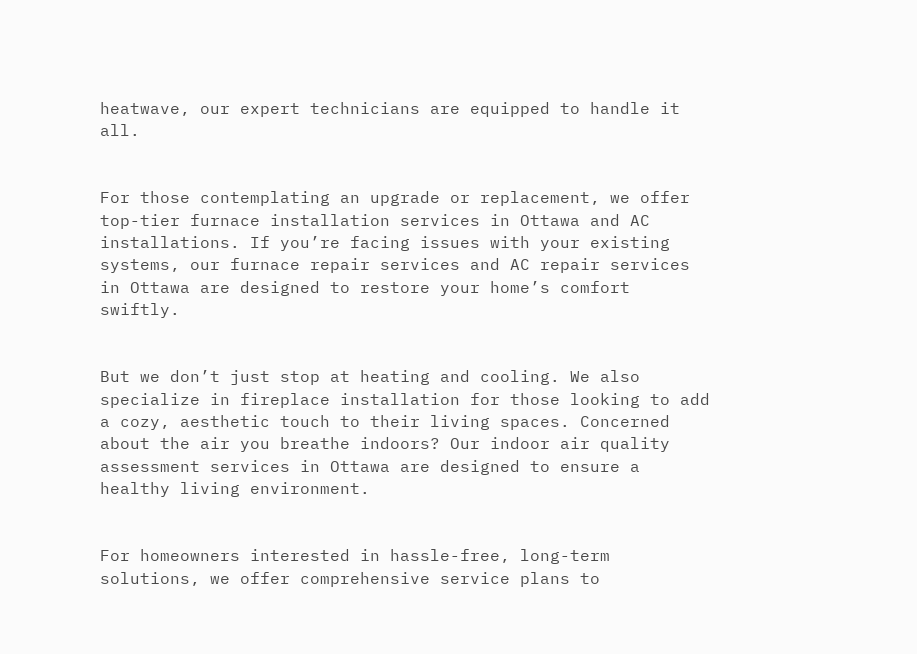heatwave, our expert technicians are equipped to handle it all.


For those contemplating an upgrade or replacement, we offer top-tier furnace installation services in Ottawa and AC installations. If you’re facing issues with your existing systems, our furnace repair services and AC repair services in Ottawa are designed to restore your home’s comfort swiftly.


But we don’t just stop at heating and cooling. We also specialize in fireplace installation for those looking to add a cozy, aesthetic touch to their living spaces. Concerned about the air you breathe indoors? Our indoor air quality assessment services in Ottawa are designed to ensure a healthy living environment.


For homeowners interested in hassle-free, long-term solutions, we offer comprehensive service plans to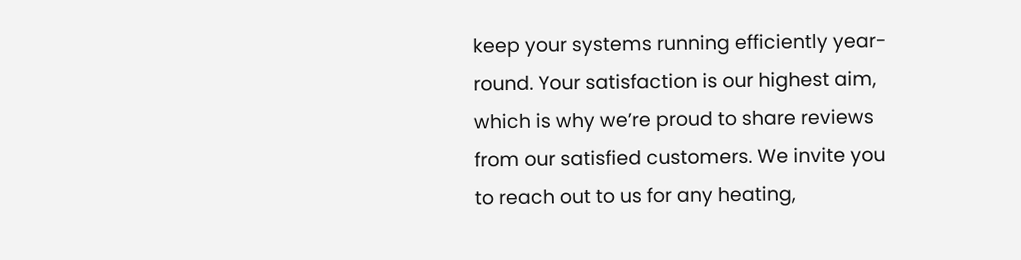keep your systems running efficiently year-round. Your satisfaction is our highest aim, which is why we’re proud to share reviews from our satisfied customers. We invite you to reach out to us for any heating,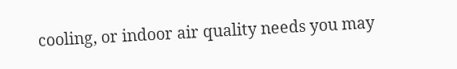cooling, or indoor air quality needs you may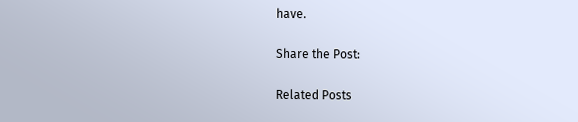have.

Share the Post:

Related Posts